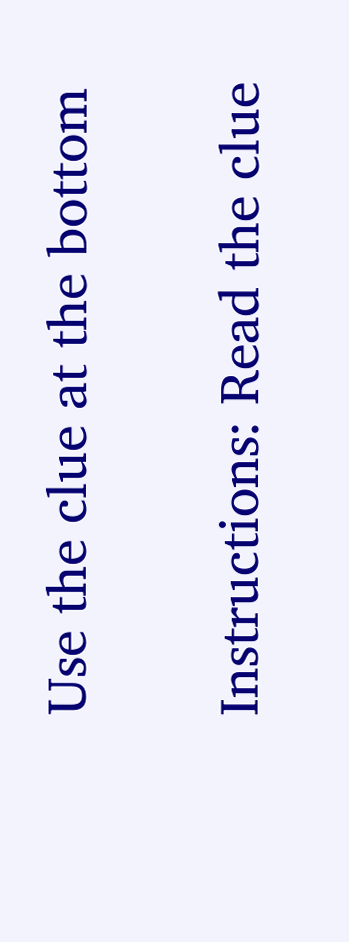Use the clue at the bottom

Instructions: Read the clue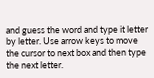and guess the word and type it letter by letter. Use arrow keys to move the cursor to next box and then type the next letter.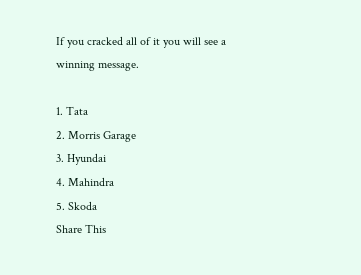If you cracked all of it you will see a winning message.

1. Tata
2. Morris Garage
3. Hyundai
4. Mahindra
5. Skoda
Share This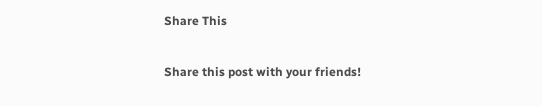Share This

Share this post with your friends!